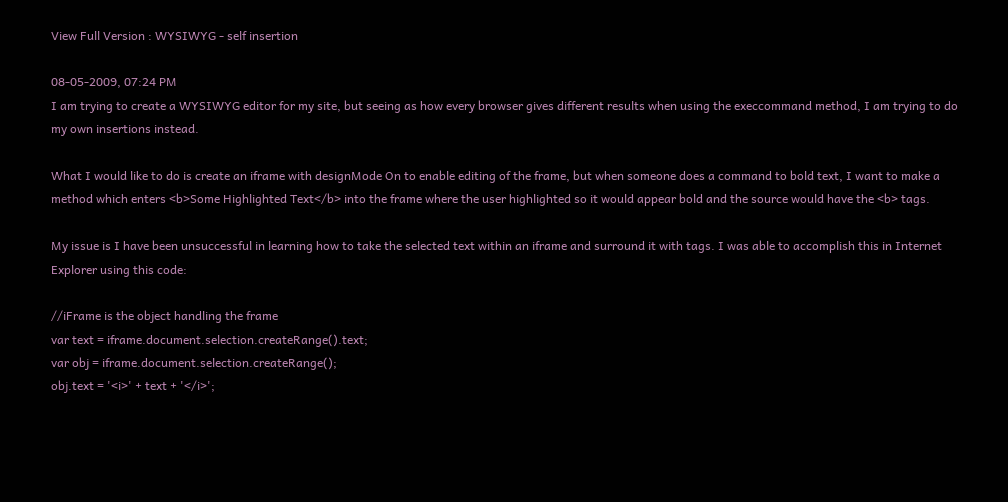View Full Version : WYSIWYG - self insertion

08-05-2009, 07:24 PM
I am trying to create a WYSIWYG editor for my site, but seeing as how every browser gives different results when using the execcommand method, I am trying to do my own insertions instead.

What I would like to do is create an iframe with designMode On to enable editing of the frame, but when someone does a command to bold text, I want to make a method which enters <b>Some Highlighted Text</b> into the frame where the user highlighted so it would appear bold and the source would have the <b> tags.

My issue is I have been unsuccessful in learning how to take the selected text within an iframe and surround it with tags. I was able to accomplish this in Internet Explorer using this code:

//iFrame is the object handling the frame
var text = iframe.document.selection.createRange().text;
var obj = iframe.document.selection.createRange();
obj.text = '<i>' + text + '</i>';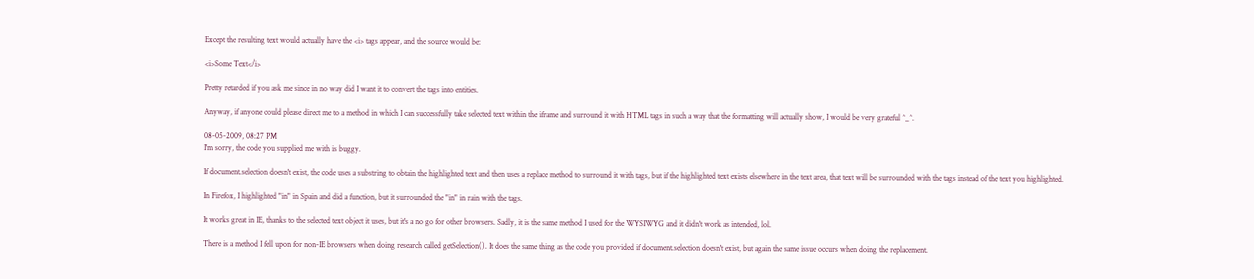Except the resulting text would actually have the <i> tags appear, and the source would be:

<i>Some Text</i>

Pretty retarded if you ask me since in no way did I want it to convert the tags into entities.

Anyway, if anyone could please direct me to a method in which I can successfully take selected text within the iframe and surround it with HTML tags in such a way that the formatting will actually show, I would be very grateful ^_^.

08-05-2009, 08:27 PM
I'm sorry, the code you supplied me with is buggy.

If document.selection doesn't exist, the code uses a substring to obtain the highlighted text and then uses a replace method to surround it with tags, but if the highlighted text exists elsewhere in the text area, that text will be surrounded with the tags instead of the text you highlighted.

In Firefox, I highlighted "in" in Spain and did a function, but it surrounded the "in" in rain with the tags.

It works great in IE, thanks to the selected text object it uses, but it's a no go for other browsers. Sadly, it is the same method I used for the WYSIWYG and it didn't work as intended, lol.

There is a method I fell upon for non-IE browsers when doing research called getSelection(). It does the same thing as the code you provided if document.selection doesn't exist, but again the same issue occurs when doing the replacement.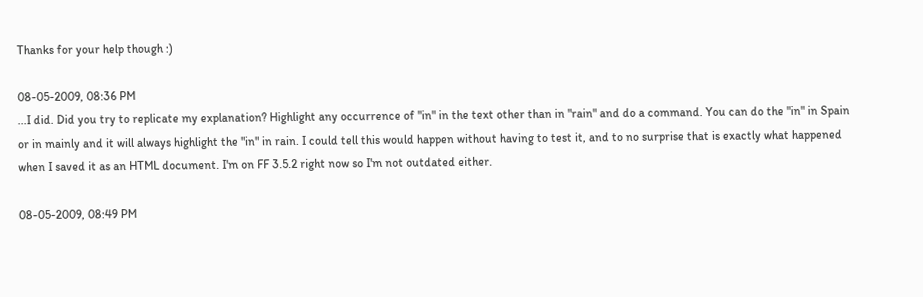Thanks for your help though :)

08-05-2009, 08:36 PM
...I did. Did you try to replicate my explanation? Highlight any occurrence of "in" in the text other than in "rain" and do a command. You can do the "in" in Spain or in mainly and it will always highlight the "in" in rain. I could tell this would happen without having to test it, and to no surprise that is exactly what happened when I saved it as an HTML document. I'm on FF 3.5.2 right now so I'm not outdated either.

08-05-2009, 08:49 PM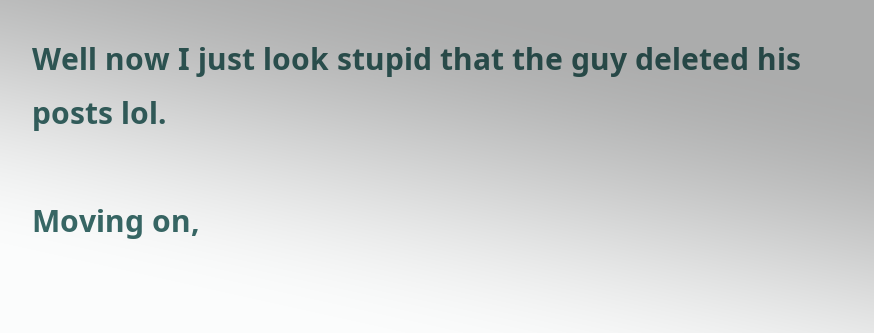Well now I just look stupid that the guy deleted his posts lol.

Moving on,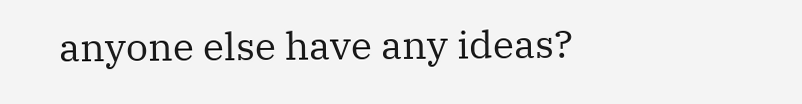anyone else have any ideas?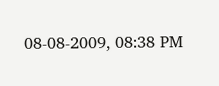08-08-2009, 08:38 PM